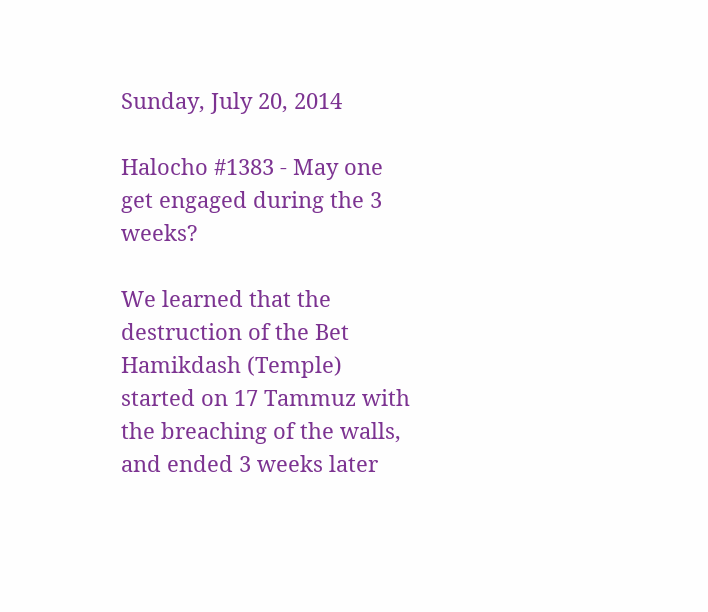Sunday, July 20, 2014

Halocho #1383 - May one get engaged during the 3 weeks?

We learned that the destruction of the Bet Hamikdash (Temple) started on 17 Tammuz with the breaching of the walls, and ended 3 weeks later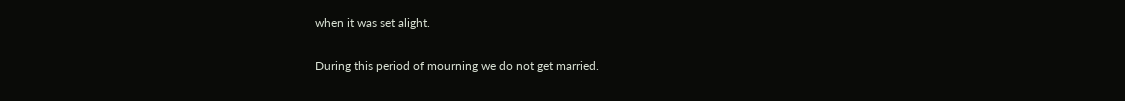when it was set alight.

During this period of mourning we do not get married.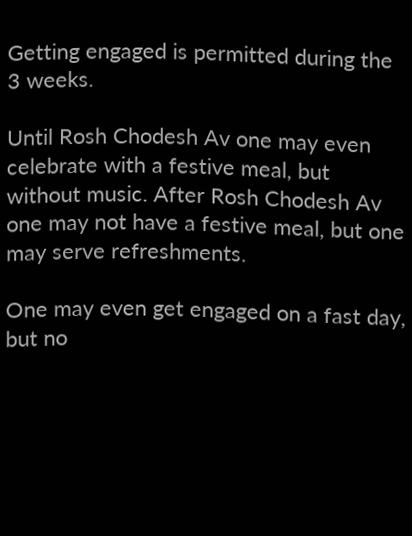Getting engaged is permitted during the 3 weeks.

Until Rosh Chodesh Av one may even celebrate with a festive meal, but without music. After Rosh Chodesh Av one may not have a festive meal, but one may serve refreshments.

One may even get engaged on a fast day, but no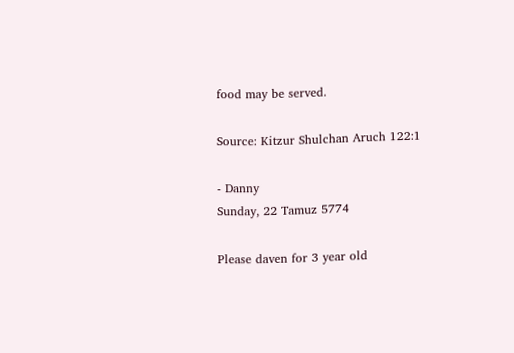food may be served.

Source: Kitzur Shulchan Aruch 122:1

- Danny
Sunday, 22 Tamuz 5774

Please daven for 3 year old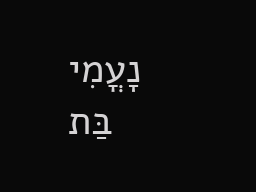נָעֳמִי בַּת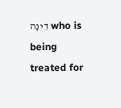דִינָה who is being treated for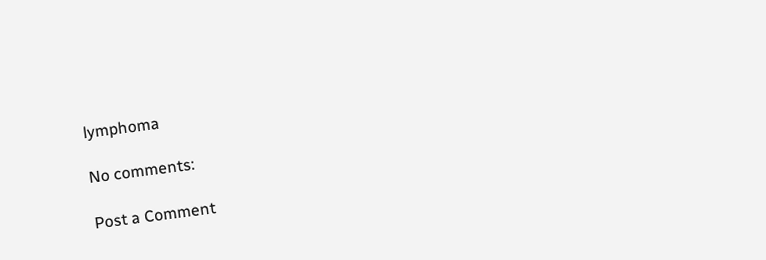lymphoma

No comments:

Post a Comment